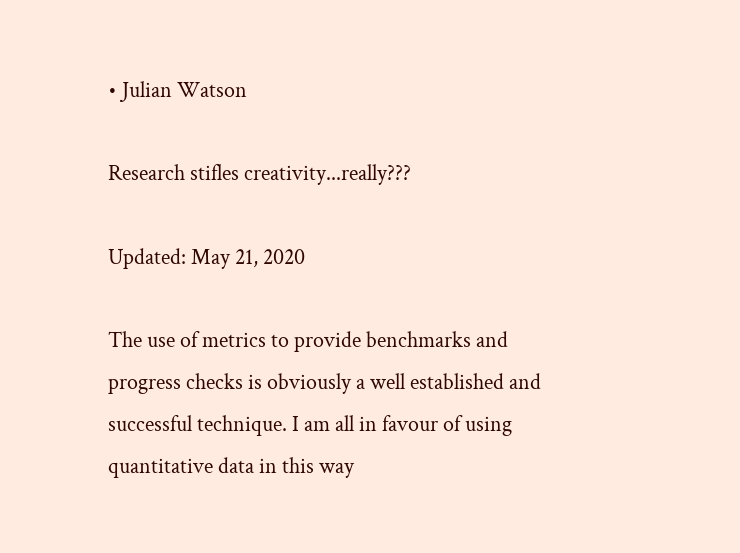• Julian Watson

Research stifles creativity...really???

Updated: May 21, 2020

The use of metrics to provide benchmarks and progress checks is obviously a well established and successful technique. I am all in favour of using quantitative data in this way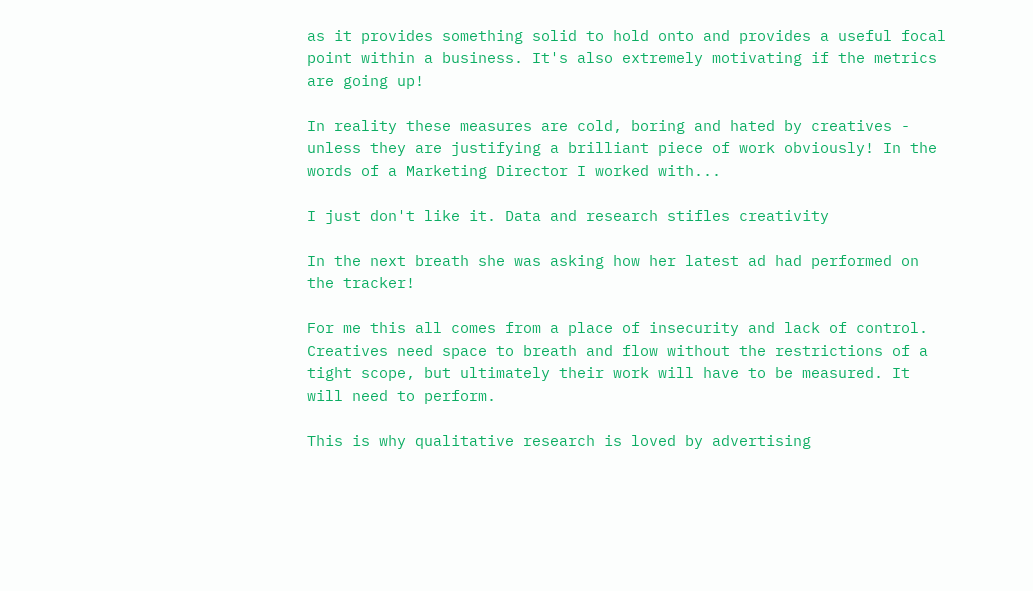as it provides something solid to hold onto and provides a useful focal point within a business. It's also extremely motivating if the metrics are going up!

In reality these measures are cold, boring and hated by creatives - unless they are justifying a brilliant piece of work obviously! In the words of a Marketing Director I worked with...

I just don't like it. Data and research stifles creativity

In the next breath she was asking how her latest ad had performed on the tracker!

For me this all comes from a place of insecurity and lack of control. Creatives need space to breath and flow without the restrictions of a tight scope, but ultimately their work will have to be measured. It will need to perform.

This is why qualitative research is loved by advertising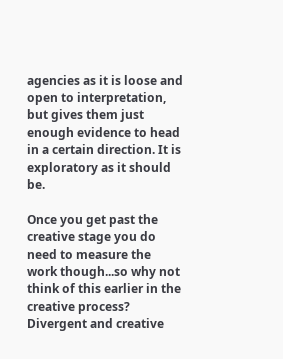agencies as it is loose and open to interpretation, but gives them just enough evidence to head in a certain direction. It is exploratory as it should be.

Once you get past the creative stage you do need to measure the work though...so why not think of this earlier in the creative process? Divergent and creative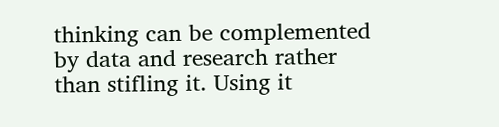thinking can be complemented by data and research rather than stifling it. Using it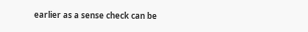earlier as a sense check can be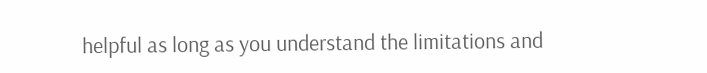helpful as long as you understand the limitations and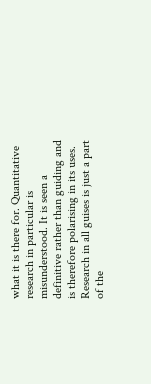what it is there for. Quantitative research in particular is misunderstood. It is seen a definitive rather than guiding and is therefore polarising in its uses. Research in all guises is just a part of the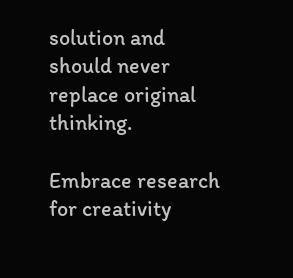solution and should never replace original thinking.

Embrace research for creativity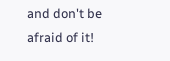and don't be afraid of it!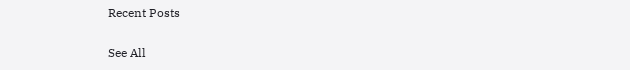Recent Posts

See All